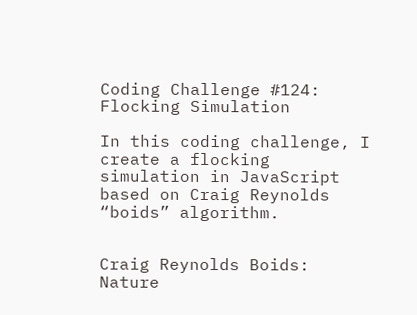Coding Challenge #124: Flocking Simulation

In this coding challenge, I create a flocking simulation in JavaScript based on Craig Reynolds “boids” algorithm.


Craig Reynolds Boids:
Nature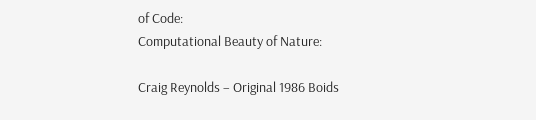of Code:
Computational Beauty of Nature:

Craig Reynolds – Original 1986 Boids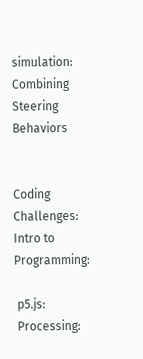simulation:
Combining Steering Behaviors


Coding Challenges:
Intro to Programming:

 p5.js:
 Processing: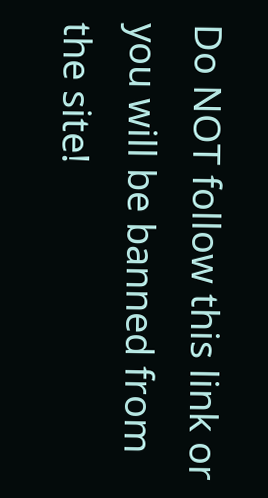Do NOT follow this link or you will be banned from the site!